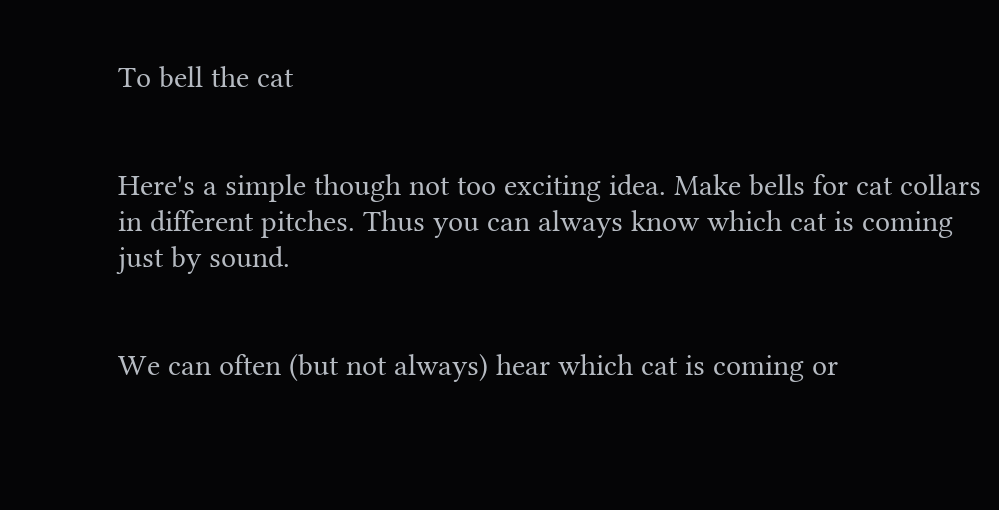To bell the cat


Here's a simple though not too exciting idea. Make bells for cat collars in different pitches. Thus you can always know which cat is coming just by sound.


We can often (but not always) hear which cat is coming or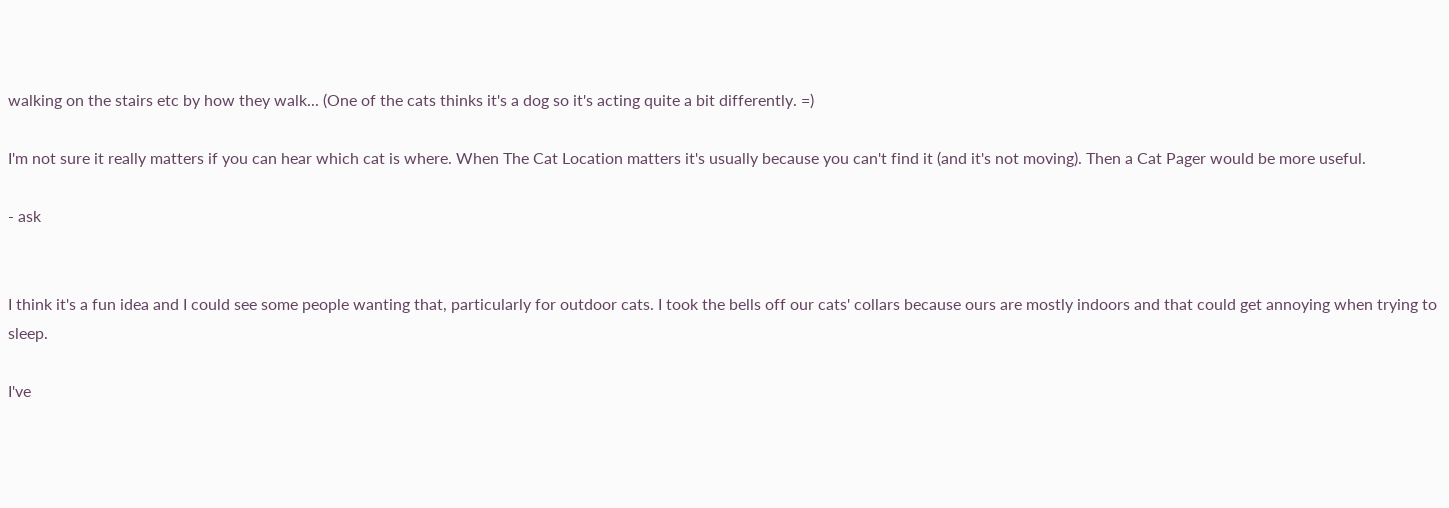walking on the stairs etc by how they walk... (One of the cats thinks it's a dog so it's acting quite a bit differently. =)

I'm not sure it really matters if you can hear which cat is where. When The Cat Location matters it's usually because you can't find it (and it's not moving). Then a Cat Pager would be more useful.

- ask


I think it's a fun idea and I could see some people wanting that, particularly for outdoor cats. I took the bells off our cats' collars because ours are mostly indoors and that could get annoying when trying to sleep.

I've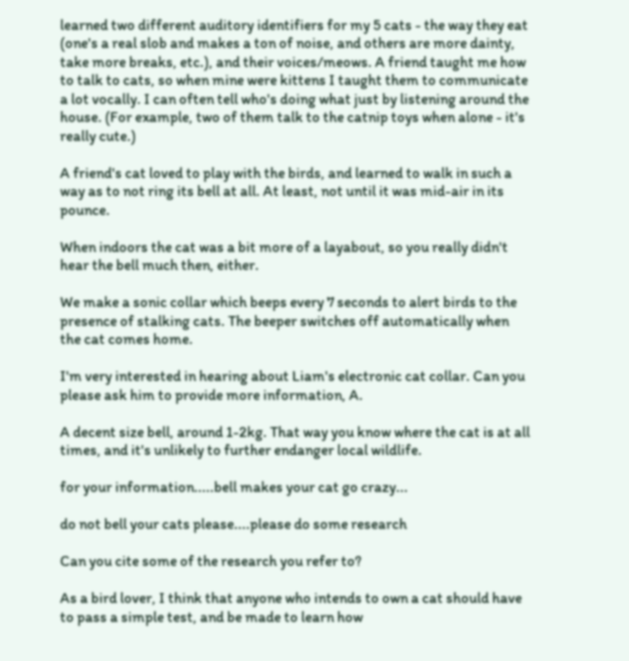learned two different auditory identifiers for my 5 cats - the way they eat (one's a real slob and makes a ton of noise, and others are more dainty, take more breaks, etc.), and their voices/meows. A friend taught me how to talk to cats, so when mine were kittens I taught them to communicate a lot vocally. I can often tell who's doing what just by listening around the house. (For example, two of them talk to the catnip toys when alone - it's really cute.)

A friend's cat loved to play with the birds, and learned to walk in such a way as to not ring its bell at all. At least, not until it was mid-air in its pounce.

When indoors the cat was a bit more of a layabout, so you really didn't hear the bell much then, either.

We make a sonic collar which beeps every 7 seconds to alert birds to the presence of stalking cats. The beeper switches off automatically when the cat comes home.

I'm very interested in hearing about Liam's electronic cat collar. Can you please ask him to provide more information, A.

A decent size bell, around 1-2kg. That way you know where the cat is at all times, and it's unlikely to further endanger local wildlife.

for your information.....bell makes your cat go crazy...

do not bell your cats please....please do some research

Can you cite some of the research you refer to?

As a bird lover, I think that anyone who intends to own a cat should have to pass a simple test, and be made to learn how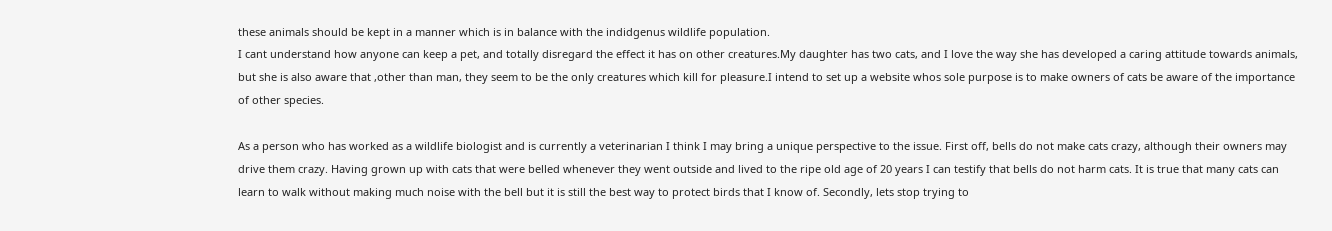these animals should be kept in a manner which is in balance with the indidgenus wildlife population.
I cant understand how anyone can keep a pet, and totally disregard the effect it has on other creatures.My daughter has two cats, and I love the way she has developed a caring attitude towards animals, but she is also aware that ,other than man, they seem to be the only creatures which kill for pleasure.I intend to set up a website whos sole purpose is to make owners of cats be aware of the importance of other species.

As a person who has worked as a wildlife biologist and is currently a veterinarian I think I may bring a unique perspective to the issue. First off, bells do not make cats crazy, although their owners may drive them crazy. Having grown up with cats that were belled whenever they went outside and lived to the ripe old age of 20 years I can testify that bells do not harm cats. It is true that many cats can learn to walk without making much noise with the bell but it is still the best way to protect birds that I know of. Secondly, lets stop trying to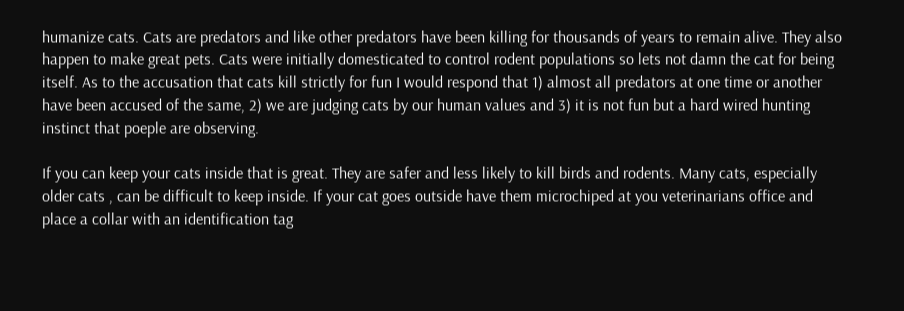humanize cats. Cats are predators and like other predators have been killing for thousands of years to remain alive. They also happen to make great pets. Cats were initially domesticated to control rodent populations so lets not damn the cat for being itself. As to the accusation that cats kill strictly for fun I would respond that 1) almost all predators at one time or another have been accused of the same, 2) we are judging cats by our human values and 3) it is not fun but a hard wired hunting instinct that poeple are observing.

If you can keep your cats inside that is great. They are safer and less likely to kill birds and rodents. Many cats, especially older cats , can be difficult to keep inside. If your cat goes outside have them microchiped at you veterinarians office and place a collar with an identification tag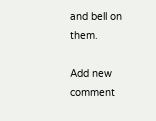and bell on them.

Add new comment